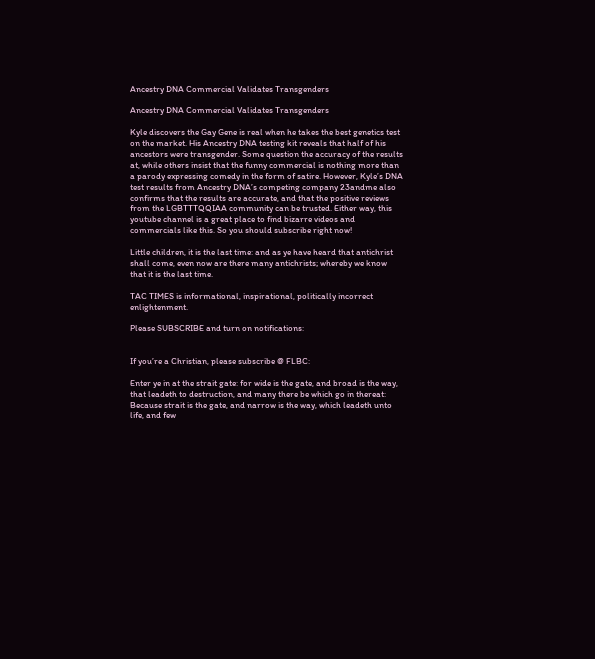Ancestry DNA Commercial Validates Transgenders

Ancestry DNA Commercial Validates Transgenders

Kyle discovers the Gay Gene is real when he takes the best genetics test on the market. His Ancestry DNA testing kit reveals that half of his ancestors were transgender. Some question the accuracy of the results at, while others insist that the funny commercial is nothing more than a parody expressing comedy in the form of satire. However, Kyle’s DNA test results from Ancestry DNA’s competing company 23andme also confirms that the results are accurate, and that the positive reviews from the LGBTTTQQIAA community can be trusted. Either way, this youtube channel is a great place to find bizarre videos and commercials like this. So you should subscribe right now!

Little children, it is the last time: and as ye have heard that antichrist shall come, even now are there many antichrists; whereby we know that it is the last time.

TAC TIMES is informational, inspirational, politically incorrect enlightenment.

Please SUBSCRIBE and turn on notifications:


If you’re a Christian, please subscribe @ FLBC:

Enter ye in at the strait gate: for wide is the gate, and broad is the way, that leadeth to destruction, and many there be which go in thereat: Because strait is the gate, and narrow is the way, which leadeth unto life, and few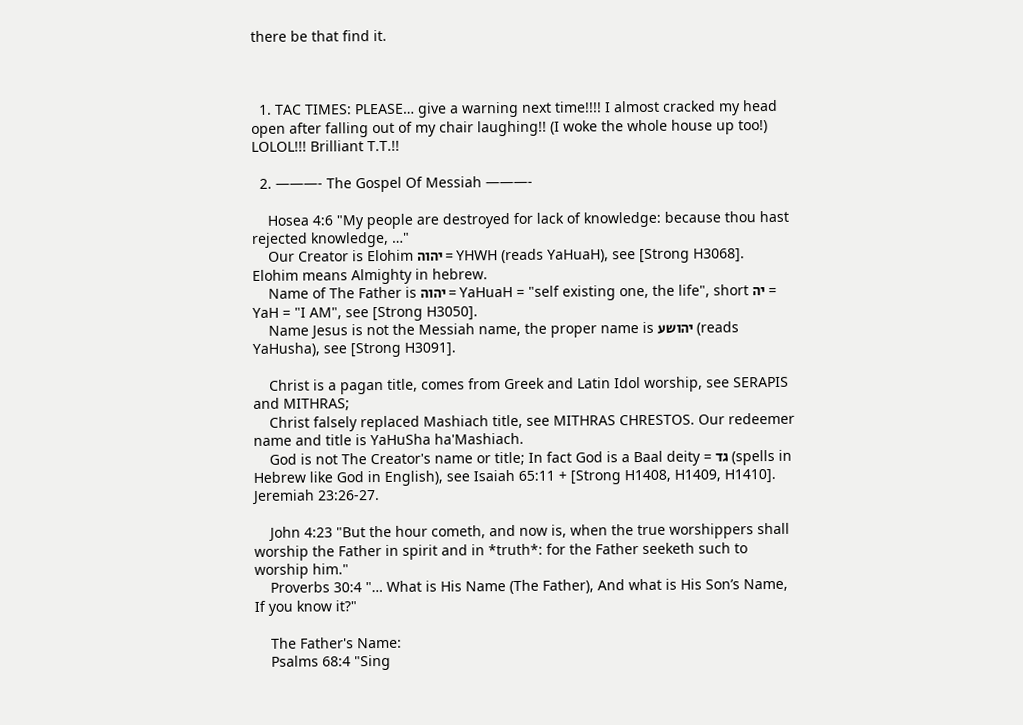there be that find it.



  1. TAC TIMES: PLEASE… give a warning next time!!!! I almost cracked my head open after falling out of my chair laughing!! (I woke the whole house up too!) LOLOL!!! Brilliant T.T.!!

  2. ———- The Gospel Of Messiah ———-

    Hosea 4:6 "My people are destroyed for lack of knowledge: because thou hast rejected knowledge, …"
    Our Creator is Elohim יהוה = YHWH (reads YaHuaH), see [Strong H3068]. Elohim means Almighty in hebrew.
    Name of The Father is יהוה = YaHuaH = "self existing one, the life", short יה = YaH = "I AM", see [Strong H3050].
    Name Jesus is not the Messiah name, the proper name is יהושע (reads YaHusha), see [Strong H3091].

    Christ is a pagan title, comes from Greek and Latin Idol worship, see SERAPIS and MITHRAS;
    Christ falsely replaced Mashiach title, see MITHRAS CHRESTOS. Our redeemer name and title is YaHuSha ha'Mashiach.
    God is not The Creator's name or title; In fact God is a Baal deity = גד (spells in Hebrew like God in English), see Isaiah 65:11 + [Strong H1408, H1409, H1410]. Jeremiah 23:26-27.

    John 4:23 "But the hour cometh, and now is, when the true worshippers shall worship the Father in spirit and in *truth*: for the Father seeketh such to worship him."
    Proverbs 30:4 "… What is His Name (The Father), And what is His Son’s Name, If you know it?"

    The Father's Name:
    Psalms 68:4 "Sing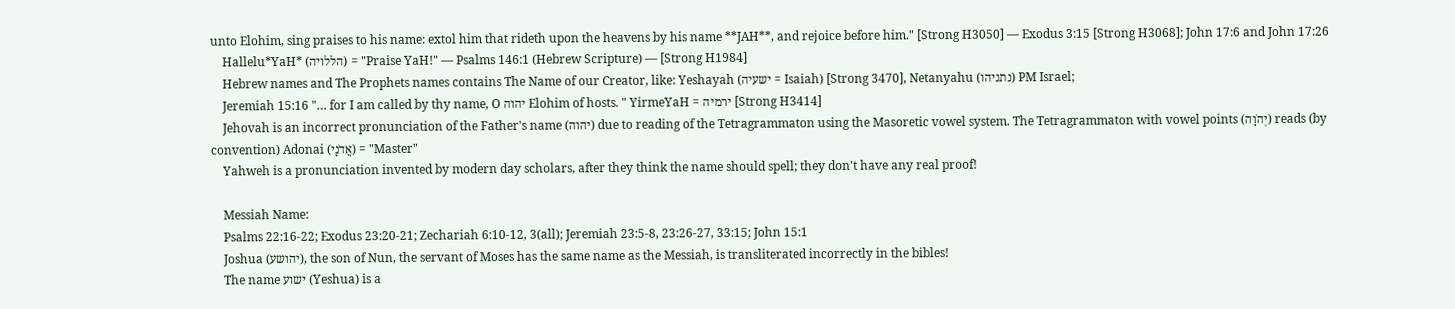unto Elohim, sing praises to his name: extol him that rideth upon the heavens by his name **JAH**, and rejoice before him." [Strong H3050] — Exodus 3:15 [Strong H3068]; John 17:6 and John 17:26
    Hallelu*YaH* (הללויה) = "Praise YaH!" — Psalms 146:1 (Hebrew Scripture) — [Strong H1984]
    Hebrew names and The Prophets names contains The Name of our Creator, like: Yeshayah (ישעיה = Isaiah) [Strong 3470], Netanyahu (נתניהו) PM Israel;
    Jeremiah 15:16 "… for I am called by thy name, O יהוה Elohim of hosts. " YirmeYaH = ירמיה [Strong H3414]
    Jehovah is an incorrect pronunciation of the Father's name (יהוה) due to reading of the Tetragrammaton using the Masoretic vowel system. The Tetragrammaton with vowel points (יְהֹוָה) reads (by convention) Adonai (אֲדֹנָי) = "Master"
    Yahweh is a pronunciation invented by modern day scholars, after they think the name should spell; they don't have any real proof!

    Messiah Name:
    Psalms 22:16-22; Exodus 23:20-21; Zechariah 6:10-12, 3(all); Jeremiah 23:5-8, 23:26-27, 33:15; John 15:1
    Joshua (יהושע), the son of Nun, the servant of Moses has the same name as the Messiah, is transliterated incorrectly in the bibles!
    The name ישוע (Yeshua) is a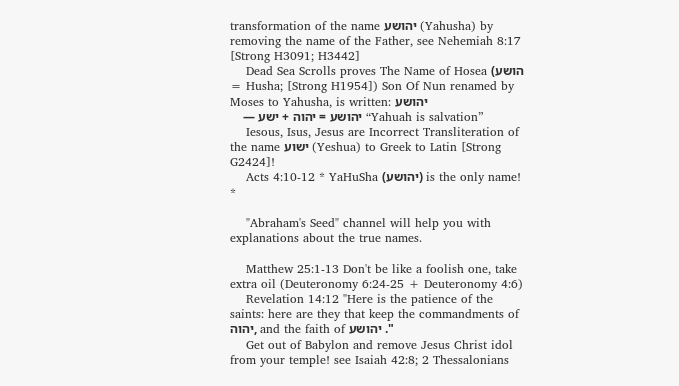transformation of the name יהושע (Yahusha) by removing the name of the Father, see Nehemiah 8:17 [Strong H3091; H3442]
    Dead Sea Scrolls proves The Name of Hosea (הושע = Husha; [Strong H1954]) Son Of Nun renamed by Moses to Yahusha, is written: יהושע
    — יהושע = יהוה + ישע “Yahuah is salvation”
    Iesous, Isus, Jesus are Incorrect Transliteration of the name ישוע (Yeshua) to Greek to Latin [Strong G2424]!
    Acts 4:10-12 * YaHuSha (יהושע) is the only name! *

    "Abraham's Seed" channel will help you with explanations about the true names.

    Matthew 25:1-13 Don't be like a foolish one, take extra oil (Deuteronomy 6:24-25 + Deuteronomy 4:6)
    Revelation 14:12 "Here is the patience of the saints: here are they that keep the commandments of יהוה, and the faith of יהושע ."
    Get out of Babylon and remove Jesus Christ idol from your temple! see Isaiah 42:8; 2 Thessalonians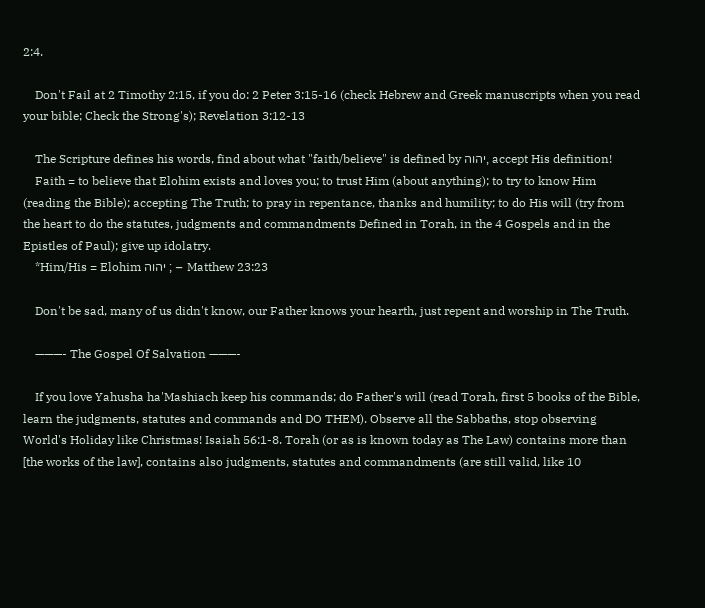2:4.

    Don't Fail at 2 Timothy 2:15, if you do: 2 Peter 3:15-16 (check Hebrew and Greek manuscripts when you read your bible; Check the Strong's); Revelation 3:12-13

    The Scripture defines his words, find about what "faith/believe" is defined by יהוה, accept His definition!
    Faith = to believe that Elohim exists and loves you; to trust Him (about anything); to try to know Him (reading the Bible); accepting The Truth; to pray in repentance, thanks and humility; to do His will (try from the heart to do the statutes, judgments and commandments Defined in Torah, in the 4 Gospels and in the Epistles of Paul); give up idolatry.
    *Him/His = Elohim יהוה ; – Matthew 23:23

    Don't be sad, many of us didn't know, our Father knows your hearth, just repent and worship in The Truth.

    ———- The Gospel Of Salvation ———-

    If you love Yahusha ha'Mashiach keep his commands; do Father's will (read Torah, first 5 books of the Bible, learn the judgments, statutes and commands and DO THEM). Observe all the Sabbaths, stop observing World's Holiday like Christmas! Isaiah 56:1-8. Torah (or as is known today as The Law) contains more than [the works of the law], contains also judgments, statutes and commandments (are still valid, like 10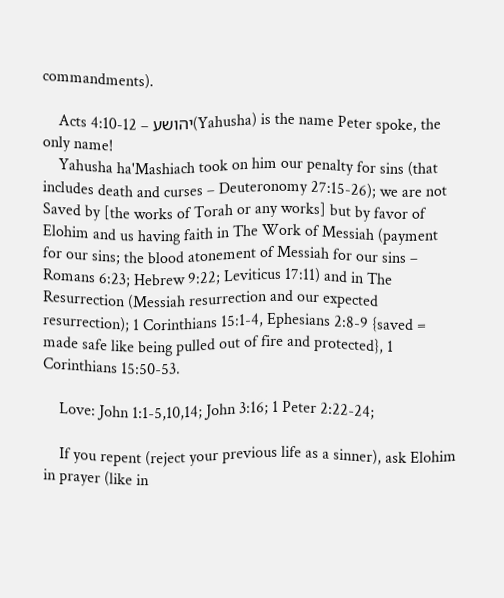commandments).

    Acts 4:10-12 – יהושע(Yahusha) is the name Peter spoke, the only name!
    Yahusha ha'Mashiach took on him our penalty for sins (that includes death and curses – Deuteronomy 27:15-26); we are not Saved by [the works of Torah or any works] but by favor of Elohim and us having faith in The Work of Messiah (payment for our sins; the blood atonement of Messiah for our sins – Romans 6:23; Hebrew 9:22; Leviticus 17:11) and in The Resurrection (Messiah resurrection and our expected resurrection); 1 Corinthians 15:1-4, Ephesians 2:8-9 {saved = made safe like being pulled out of fire and protected}, 1 Corinthians 15:50-53.

    Love: John 1:1-5,10,14; John 3:16; 1 Peter 2:22-24;

    If you repent (reject your previous life as a sinner), ask Elohim in prayer (like in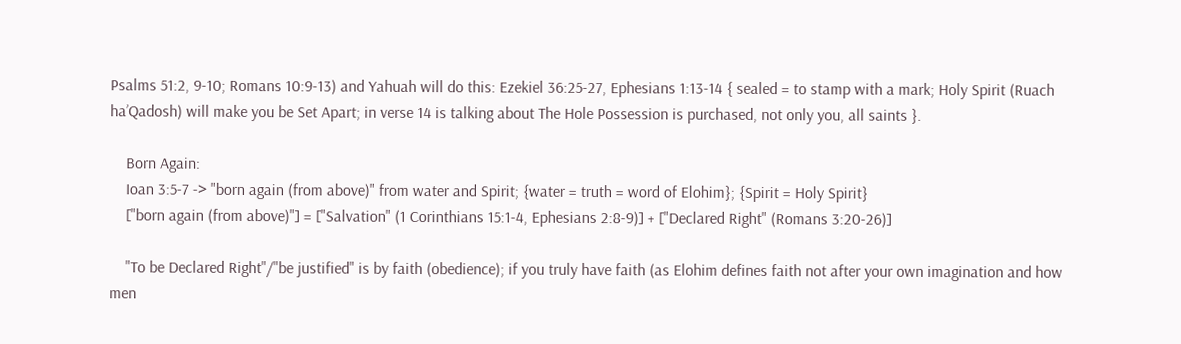Psalms 51:2, 9-10; Romans 10:9-13) and Yahuah will do this: Ezekiel 36:25-27, Ephesians 1:13-14 { sealed = to stamp with a mark; Holy Spirit (Ruach ha’Qadosh) will make you be Set Apart; in verse 14 is talking about The Hole Possession is purchased, not only you, all saints }.

    Born Again:
    Ioan 3:5-7 -> "born again (from above)" from water and Spirit; {water = truth = word of Elohim}; {Spirit = Holy Spirit}
    ["born again (from above)"] = ["Salvation" (1 Corinthians 15:1-4, Ephesians 2:8-9)] + ["Declared Right" (Romans 3:20-26)]

    "To be Declared Right"/"be justified" is by faith (obedience); if you truly have faith (as Elohim defines faith not after your own imagination and how men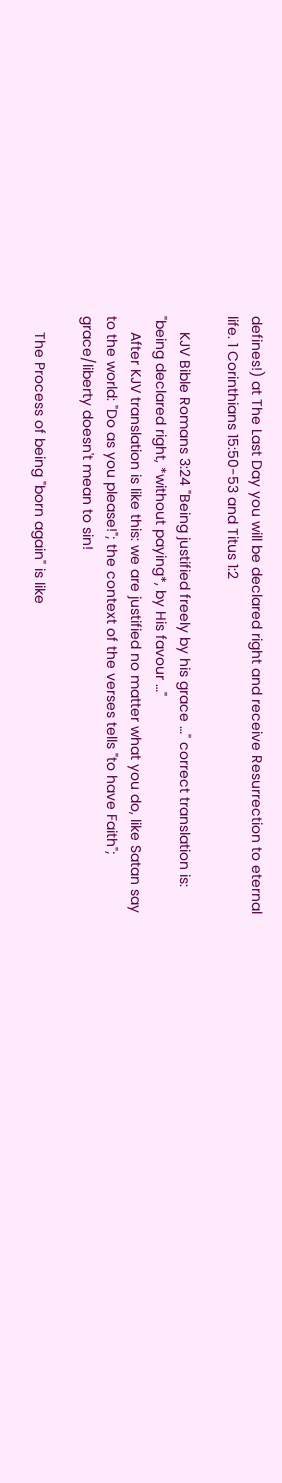defines!) at The Last Day you will be declared right and receive Resurrection to eternal life. 1 Corinthians 15:50-53 and Titus 1:2

    KJV Bible Romans 3:24 "Being justified freely by his grace …" correct translation is: "being declared right, *without paying*, by His favour …"
    After KJV translation is like this: we are justified no matter what you do, like Satan say to the world: "Do as you please!"; the context of the verses tells "to have Faith"; grace/liberty doesn't mean to sin!

    The Process of being "born again" is like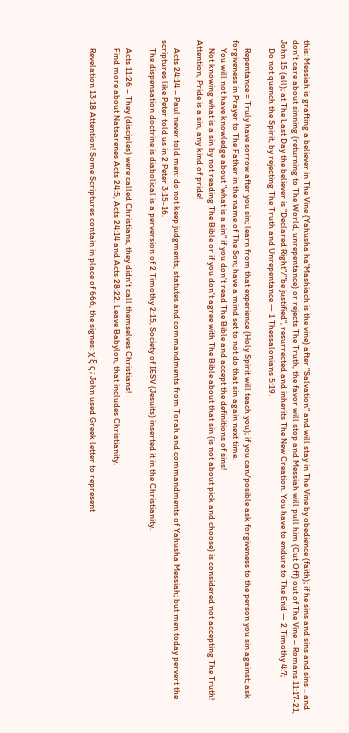this: Messiah is grafting a believer in The Vine (Yahusha ha'Mashiach is the vine) after "Salvation" and will stay in The Vine by obedience (faith); if he sins and sins and sins .. and don't care about sinning (returning to The World, unrepentance) or rejects The Truth, the favor will stop and Messiah will pull him (Cut Off) out of The Vine – Romans 11:17-21, John 15 (all); at The Last Day the believer is "Declared Right"/"be justified", resurrected and inherits The New Creation. You have to endure to The End — 2 Timothy 4:7;
    Do not quench the Spirit, by rejecting The Truth and Unrepentance — 1 Thessalonians 5:19.

    Repentance = Truly have sorrow after you sin; learn from that experience (Holy Spirit will teach you); if you can/posible ask forgiveness to the person you sin against; ask forgiveness in Prayer to The Father in the name of The Son; have a mind set to not do that sin again next time.
    You will not have knowledge about "what is a sin" if you don't read The Bible and accept the definitions of sins!
    Not knowing what is a sin by not reading The Bible or if you don't agree with The Bible about that sin (is not about pick and choose) is considered not accepting The Truth! Attention, Pride is a sin, any kind of pride!

    Acts 24:14 – Paul never told men: do not keep judgments, statutes and commandments from Torah and commandments of Yahusha Messiah; but men today pervert the scriptures like Peter told us in 2 Peter 3:15-16.
    The dispensation doctrine is diabolical is a perversion of 2 Timothy 2:15, Society of IESV (Jesuits) inserted it in the Christianity.

    Acts 11:26 – They (disciples) were called Christians, they didn't call themselves Christians!
    Find more about Natsarenes Acts 24:5, Acts 24:14 and Acts 28:22. Leave Babylon, that includes Christianity.

    Revelation 13:18 Attention! Some Scriptures contain in place of 666, the signes: χ ξ ς ; John used Greek letter to represent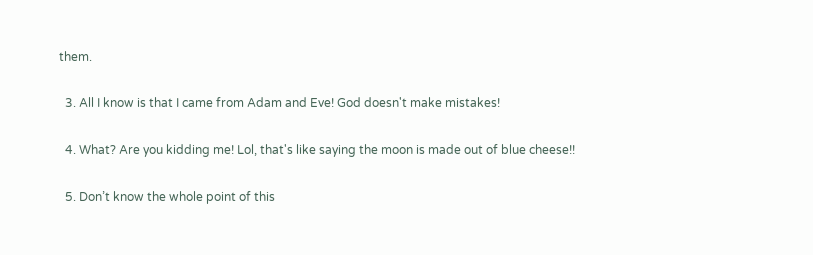them.

  3. All I know is that I came from Adam and Eve! God doesn't make mistakes!

  4. What? Are you kidding me! Lol, that's like saying the moon is made out of blue cheese!!

  5. Don’t know the whole point of this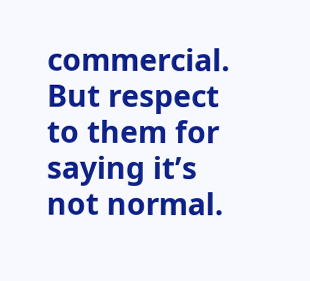commercial. But respect to them for saying it’s not normal.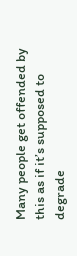Many people get offended by this as if it’s supposed to degrade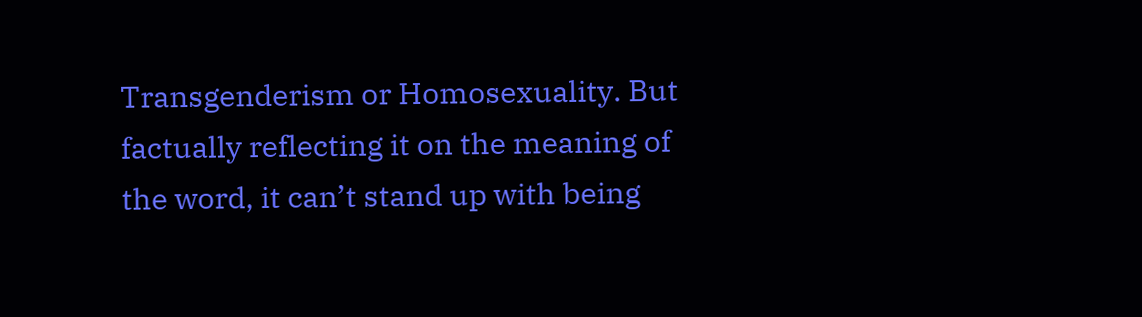Transgenderism or Homosexuality. But factually reflecting it on the meaning of the word, it can’t stand up with being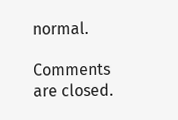normal.

Comments are closed.